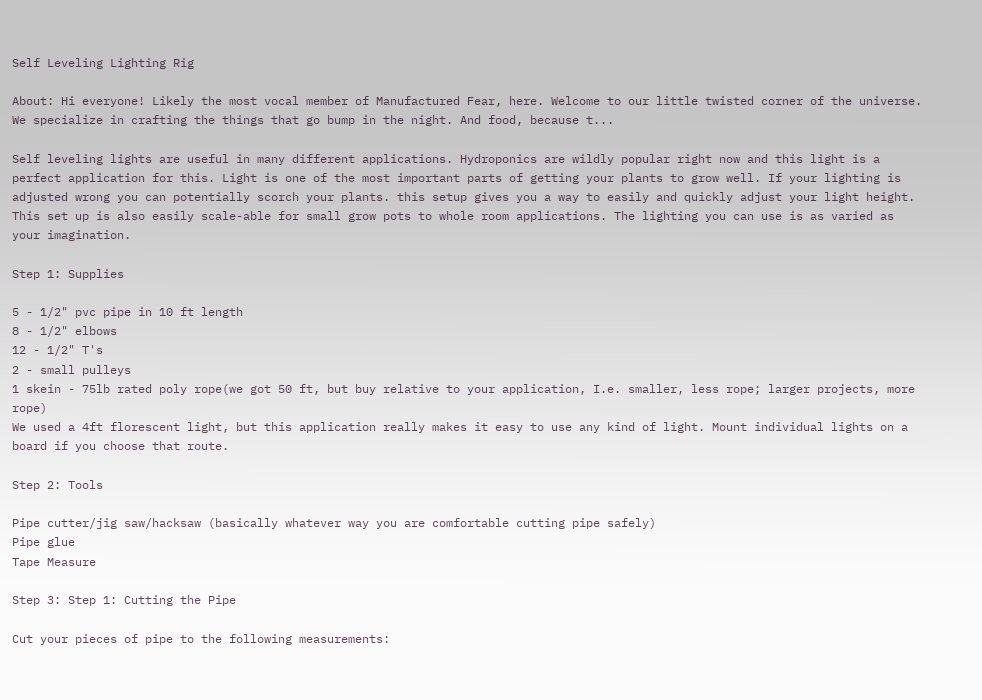Self Leveling Lighting Rig

About: Hi everyone! Likely the most vocal member of Manufactured Fear, here. Welcome to our little twisted corner of the universe. We specialize in crafting the things that go bump in the night. And food, because t...

Self leveling lights are useful in many different applications. Hydroponics are wildly popular right now and this light is a perfect application for this. Light is one of the most important parts of getting your plants to grow well. If your lighting is adjusted wrong you can potentially scorch your plants. this setup gives you a way to easily and quickly adjust your light height. This set up is also easily scale-able for small grow pots to whole room applications. The lighting you can use is as varied as your imagination.

Step 1: Supplies

5 - 1/2" pvc pipe in 10 ft length
8 - 1/2" elbows
12 - 1/2" T's
2 - small pulleys
1 skein - 75lb rated poly rope(we got 50 ft, but buy relative to your application, I.e. smaller, less rope; larger projects, more rope)
We used a 4ft florescent light, but this application really makes it easy to use any kind of light. Mount individual lights on a board if you choose that route.

Step 2: Tools

Pipe cutter/jig saw/hacksaw (basically whatever way you are comfortable cutting pipe safely)
Pipe glue
Tape Measure

Step 3: Step 1: Cutting the Pipe

Cut your pieces of pipe to the following measurements: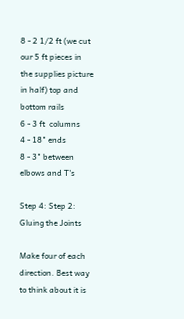8 - 2 1/2 ft (we cut our 5 ft pieces in the supplies picture in half) top and bottom rails
6 - 3 ft  columns
4 - 18" ends
8 - 3" between elbows and T's

Step 4: Step 2: Gluing the Joints

Make four of each direction. Best way to think about it is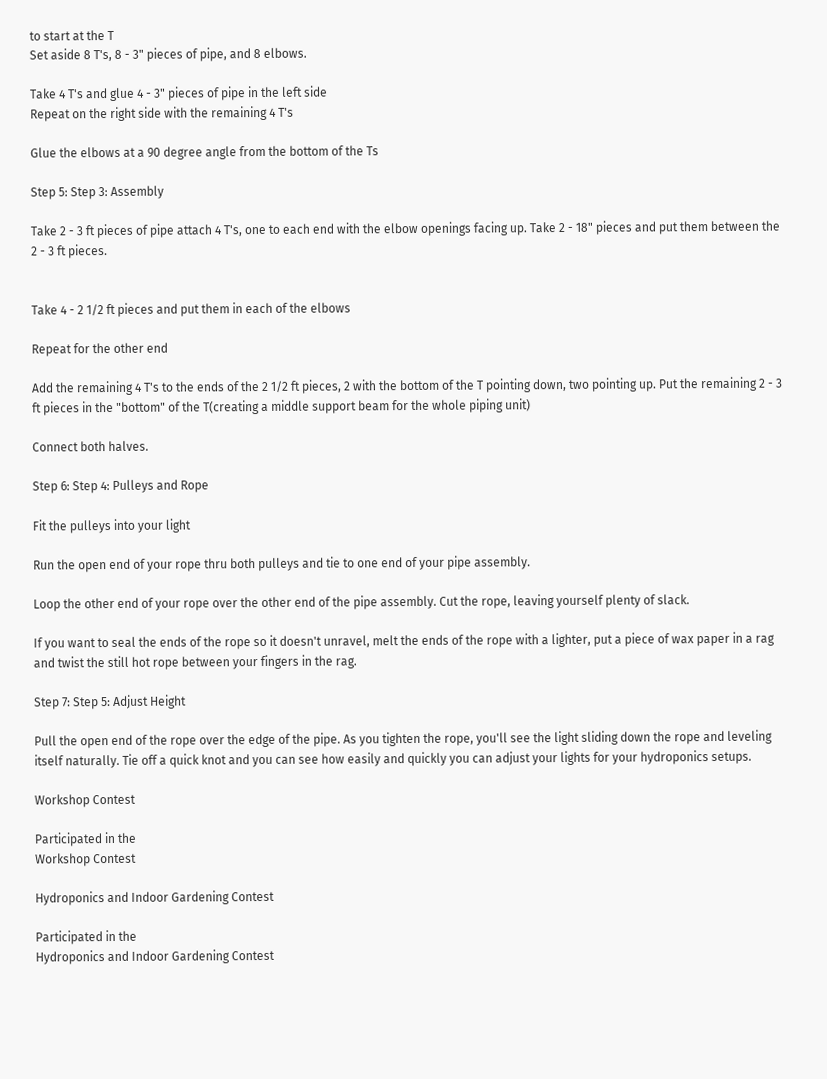to start at the T
Set aside 8 T's, 8 - 3" pieces of pipe, and 8 elbows.

Take 4 T's and glue 4 - 3" pieces of pipe in the left side
Repeat on the right side with the remaining 4 T's

Glue the elbows at a 90 degree angle from the bottom of the Ts

Step 5: Step 3: Assembly

Take 2 - 3 ft pieces of pipe attach 4 T's, one to each end with the elbow openings facing up. Take 2 - 18" pieces and put them between the 2 - 3 ft pieces.


Take 4 - 2 1/2 ft pieces and put them in each of the elbows

Repeat for the other end

Add the remaining 4 T's to the ends of the 2 1/2 ft pieces, 2 with the bottom of the T pointing down, two pointing up. Put the remaining 2 - 3 ft pieces in the "bottom" of the T(creating a middle support beam for the whole piping unit)

Connect both halves.

Step 6: Step 4: Pulleys and Rope

Fit the pulleys into your light

Run the open end of your rope thru both pulleys and tie to one end of your pipe assembly.

Loop the other end of your rope over the other end of the pipe assembly. Cut the rope, leaving yourself plenty of slack.

If you want to seal the ends of the rope so it doesn't unravel, melt the ends of the rope with a lighter, put a piece of wax paper in a rag and twist the still hot rope between your fingers in the rag.

Step 7: Step 5: Adjust Height

Pull the open end of the rope over the edge of the pipe. As you tighten the rope, you'll see the light sliding down the rope and leveling itself naturally. Tie off a quick knot and you can see how easily and quickly you can adjust your lights for your hydroponics setups.

Workshop Contest

Participated in the
Workshop Contest

Hydroponics and Indoor Gardening Contest

Participated in the
Hydroponics and Indoor Gardening Contest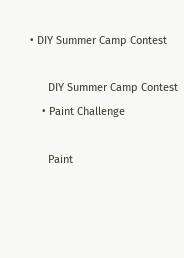• DIY Summer Camp Contest

      DIY Summer Camp Contest
    • Paint Challenge

      Paint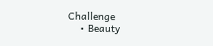Challenge
    • Beauty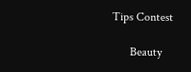Tips Contest

      Beauty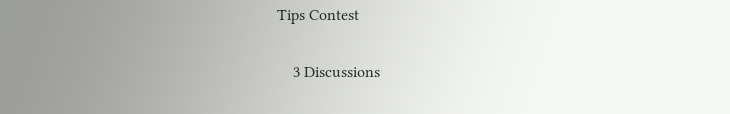Tips Contest

    3 Discussions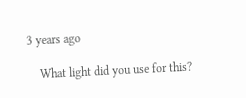3 years ago

    What light did you use for this?